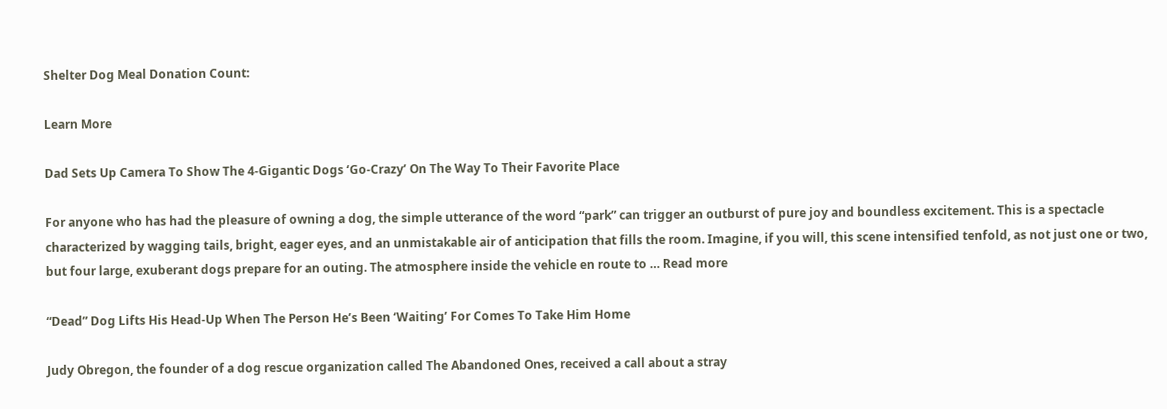Shelter Dog Meal Donation Count:

Learn More

Dad Sets Up Camera To Show The 4-Gigantic Dogs ‘Go-Crazy’ On The Way To Their Favorite Place

For anyone who has had the pleasure of owning a dog, the simple utterance of the word “park” can trigger an outburst of pure joy and boundless excitement. This is a spectacle characterized by wagging tails, bright, eager eyes, and an unmistakable air of anticipation that fills the room. Imagine, if you will, this scene intensified tenfold, as not just one or two, but four large, exuberant dogs prepare for an outing. The atmosphere inside the vehicle en route to … Read more

“Dead” Dog Lifts His Head-Up When The Person He’s Been ‘Waiting’ For Comes To Take Him Home

Judy Obregon, the founder of a dog rescue organization called The Abandoned Ones, received a call about a stray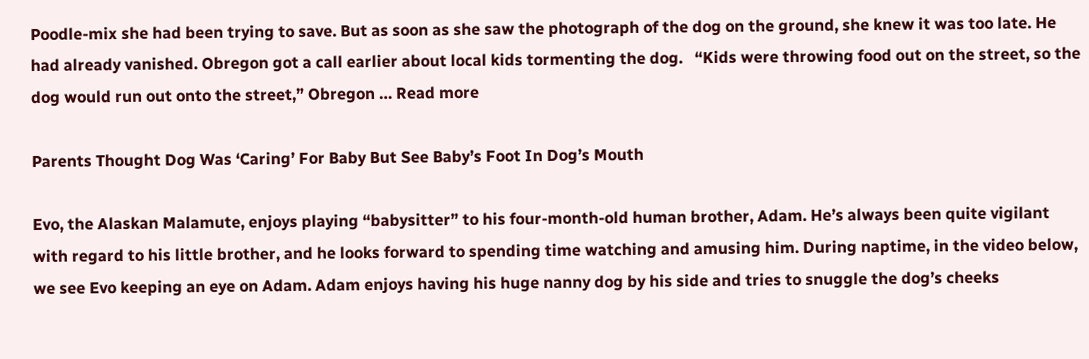Poodle-mix she had been trying to save. But as soon as she saw the photograph of the dog on the ground, she knew it was too late. He had already vanished. Obregon got a call earlier about local kids tormenting the dog.   “Kids were throwing food out on the street, so the dog would run out onto the street,” Obregon … Read more

Parents Thought Dog Was ‘Caring’ For Baby But See Baby’s Foot In Dog’s Mouth

Evo, the Alaskan Malamute, enjoys playing “babysitter” to his four-month-old human brother, Adam. He’s always been quite vigilant with regard to his little brother, and he looks forward to spending time watching and amusing him. During naptime, in the video below, we see Evo keeping an eye on Adam. Adam enjoys having his huge nanny dog by his side and tries to snuggle the dog’s cheeks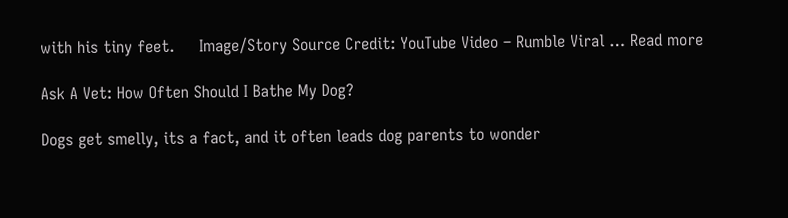with his tiny feet.     Image/Story Source Credit: YouTube Video – Rumble Viral … Read more

Ask A Vet: How Often Should I Bathe My Dog?

Dogs get smelly, its a fact, and it often leads dog parents to wonder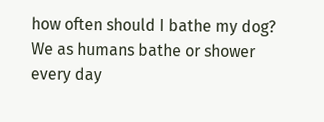how often should I bathe my dog? We as humans bathe or shower every day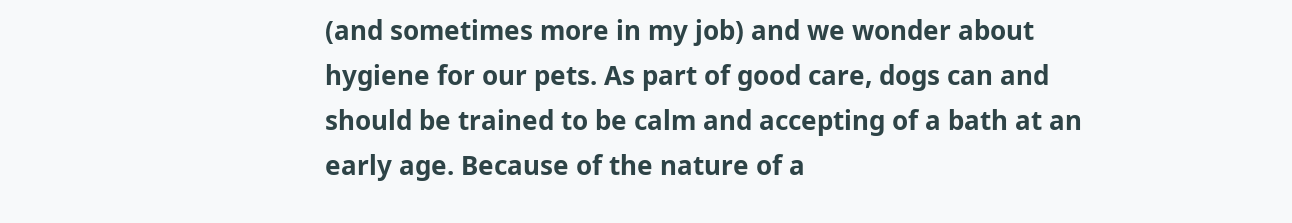(and sometimes more in my job) and we wonder about hygiene for our pets. As part of good care, dogs can and should be trained to be calm and accepting of a bath at an early age. Because of the nature of a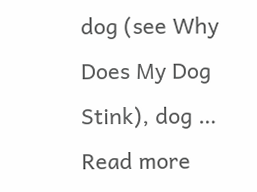dog (see Why Does My Dog Stink), dog … Read more